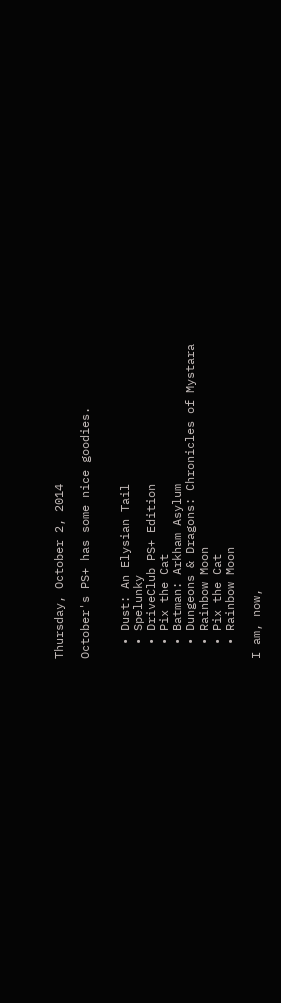Thursday, October 2, 2014

October's PS+ has some nice goodies.


  • Dust: An Elysian Tail
  • Spelunky
  • DriveClub PS+ Edition
  • Pix the Cat
  • Batman: Arkham Asylum
  • Dungeons & Dragons: Chronicles of Mystara
  • Rainbow Moon
  • Pix the Cat
  • Rainbow Moon

I am, now,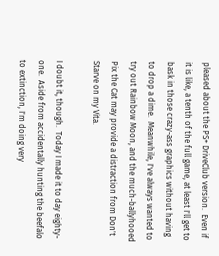pleased about the PS+ DriveClub version.  Even if it is like, a tenth of the full game, at least I'll get to bask in those crazy-ass graphics without having to drop a dime.  Meanwhile, I've always wanted to try out Rainbow Moon, and the much-ballyhooed Pix the Cat may provide a distraction from Don't Starve on my Vita.

I doubt it, though.  Today I made it to day eighty-one.  Aside from accidentally hunting the beefalo to extinction, I'm doing very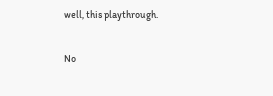well, this playthrough.

No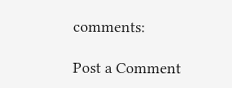comments:

Post a Comment